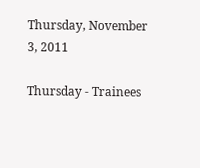Thursday, November 3, 2011

Thursday - Trainees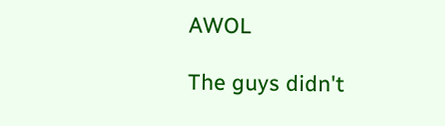AWOL

The guys didn't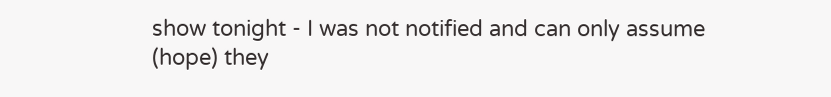show tonight - I was not notified and can only assume (hope) they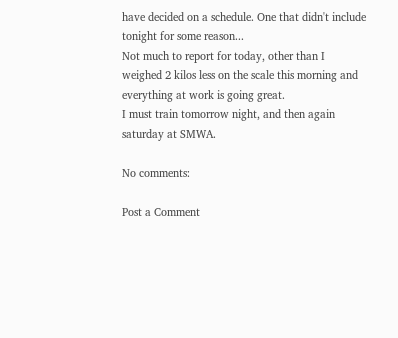have decided on a schedule. One that didn't include tonight for some reason...
Not much to report for today, other than I weighed 2 kilos less on the scale this morning and everything at work is going great.
I must train tomorrow night, and then again saturday at SMWA.

No comments:

Post a Comment